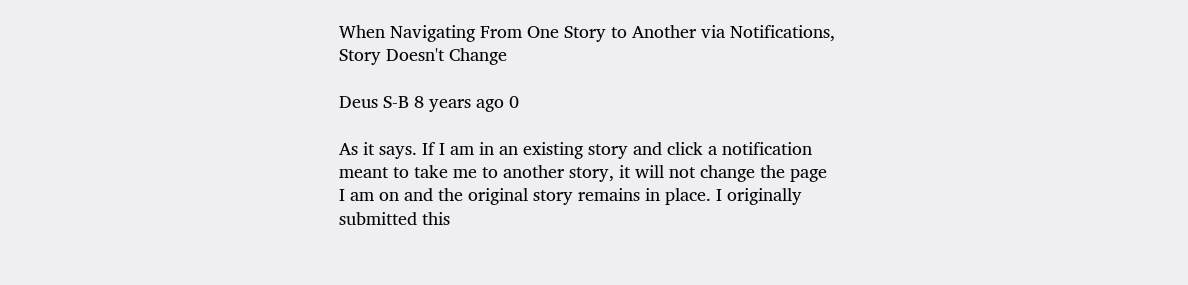When Navigating From One Story to Another via Notifications, Story Doesn't Change

Deus S-B 8 years ago 0

As it says. If I am in an existing story and click a notification meant to take me to another story, it will not change the page I am on and the original story remains in place. I originally submitted this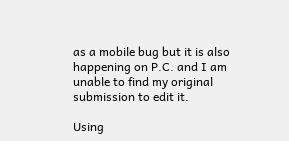as a mobile bug but it is also happening on P.C. and I am unable to find my original submission to edit it.

Using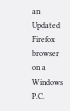an Updated Firefox browser on a Windows P.C.